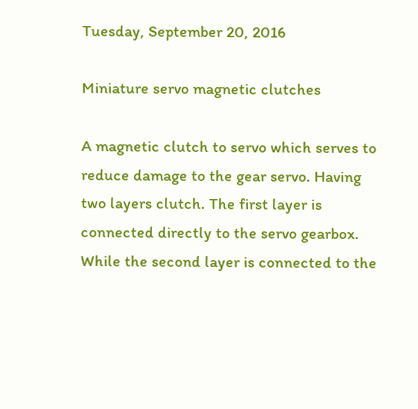Tuesday, September 20, 2016

Miniature servo magnetic clutches

A magnetic clutch to servo which serves to reduce damage to the gear servo. Having two layers clutch. The first layer is connected directly to the servo gearbox. While the second layer is connected to the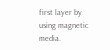first layer by using magnetic media.